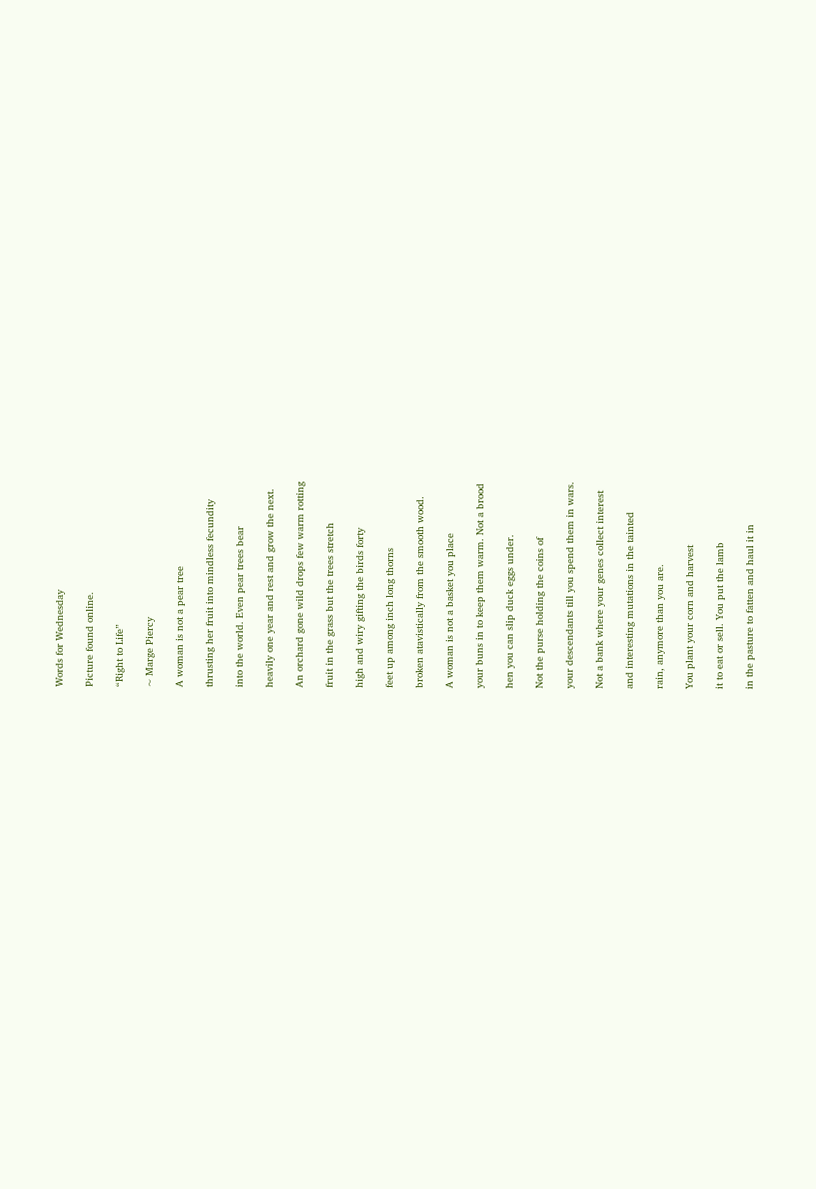Words for Wednesday

Picture found online.

“Right to Life”

~ Marge Piercy

A woman is not a pear tree

thrusting her fruit into mindless fecundity

into the world. Even pear trees bear

heavily one year and rest and grow the next.

An orchard gone wild drops few warm rotting

fruit in the grass but the trees stretch

high and wiry gifting the birds forty

feet up among inch long thorns

broken atavistically from the smooth wood.

A woman is not a basket you place

your buns in to keep them warm. Not a brood

hen you can slip duck eggs under.

Not the purse holding the coins of

your descendants till you spend them in wars.

Not a bank where your genes collect interest

and interesting mutations in the tainted

rain, anymore than you are.

You plant your corn and harvest

it to eat or sell. You put the lamb

in the pasture to fatten and haul it in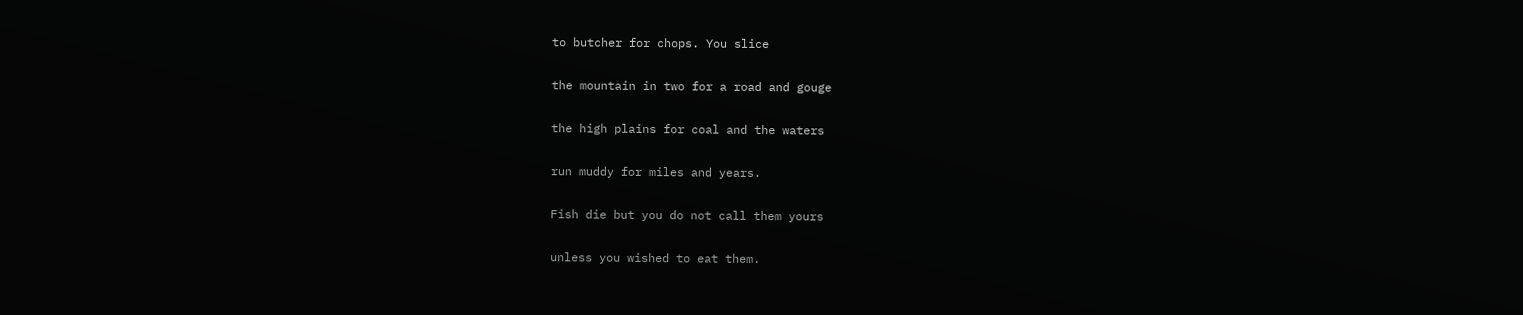to butcher for chops. You slice

the mountain in two for a road and gouge

the high plains for coal and the waters

run muddy for miles and years.

Fish die but you do not call them yours

unless you wished to eat them.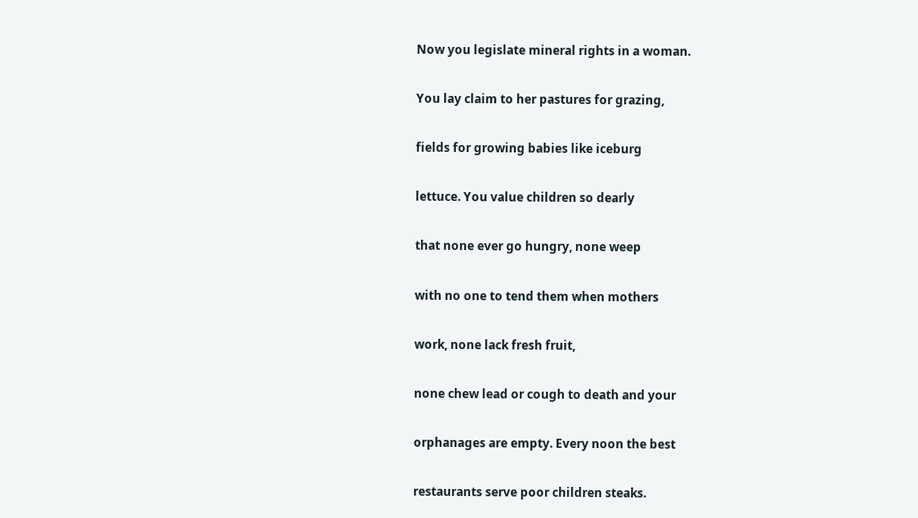Now you legislate mineral rights in a woman.

You lay claim to her pastures for grazing,

fields for growing babies like iceburg

lettuce. You value children so dearly

that none ever go hungry, none weep

with no one to tend them when mothers

work, none lack fresh fruit,

none chew lead or cough to death and your

orphanages are empty. Every noon the best

restaurants serve poor children steaks.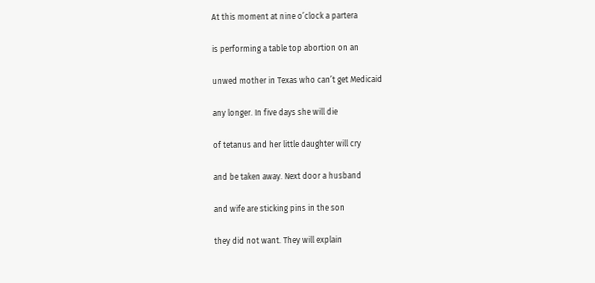At this moment at nine o’clock a partera

is performing a table top abortion on an

unwed mother in Texas who can’t get Medicaid

any longer. In five days she will die

of tetanus and her little daughter will cry

and be taken away. Next door a husband

and wife are sticking pins in the son

they did not want. They will explain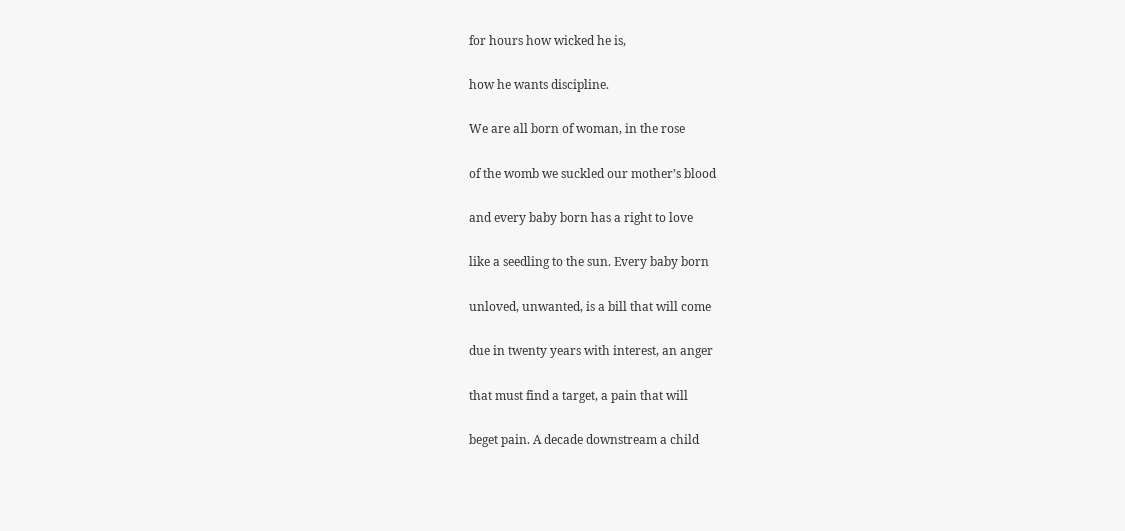for hours how wicked he is,

how he wants discipline.

We are all born of woman, in the rose

of the womb we suckled our mother’s blood

and every baby born has a right to love

like a seedling to the sun. Every baby born

unloved, unwanted, is a bill that will come

due in twenty years with interest, an anger

that must find a target, a pain that will

beget pain. A decade downstream a child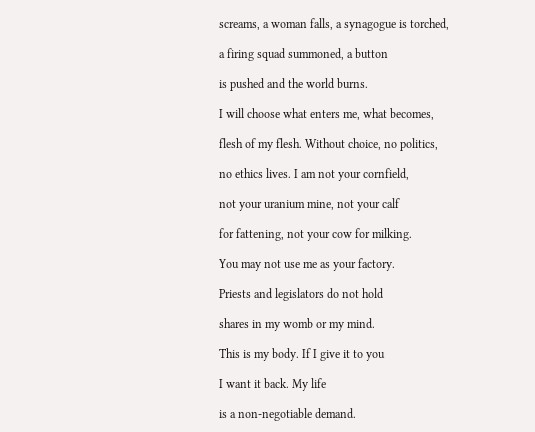screams, a woman falls, a synagogue is torched,

a firing squad summoned, a button

is pushed and the world burns.

I will choose what enters me, what becomes,

flesh of my flesh. Without choice, no politics,

no ethics lives. I am not your cornfield,

not your uranium mine, not your calf

for fattening, not your cow for milking.

You may not use me as your factory.

Priests and legislators do not hold

shares in my womb or my mind.

This is my body. If I give it to you

I want it back. My life

is a non-negotiable demand.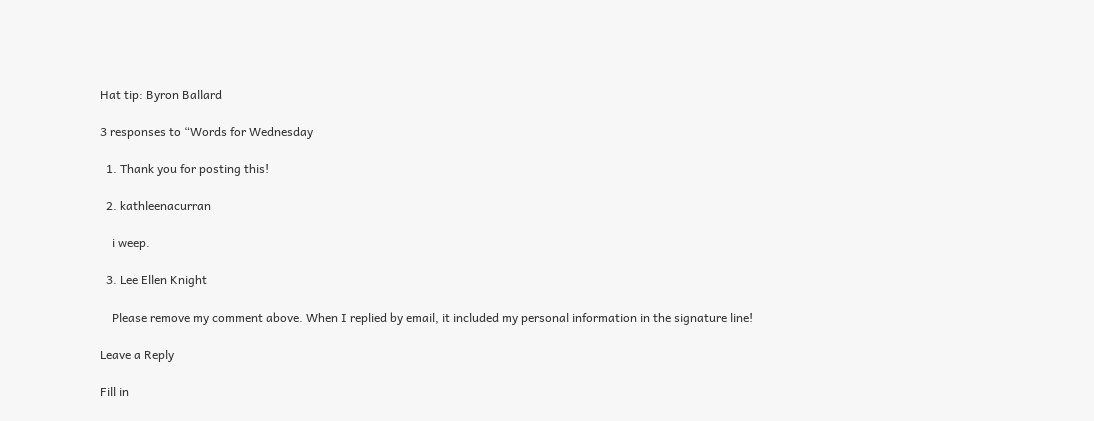Hat tip: Byron Ballard

3 responses to “Words for Wednesday

  1. Thank you for posting this!

  2. kathleenacurran

    i weep.

  3. Lee Ellen Knight

    Please remove my comment above. When I replied by email, it included my personal information in the signature line!

Leave a Reply

Fill in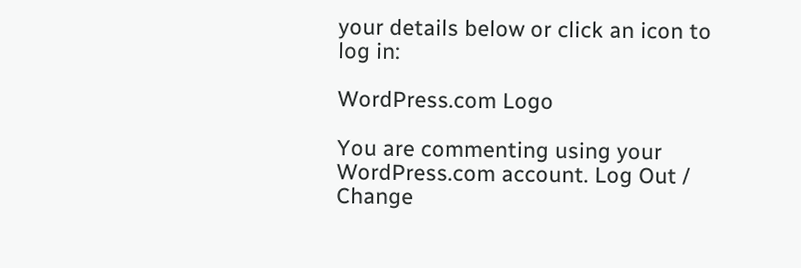your details below or click an icon to log in:

WordPress.com Logo

You are commenting using your WordPress.com account. Log Out /  Change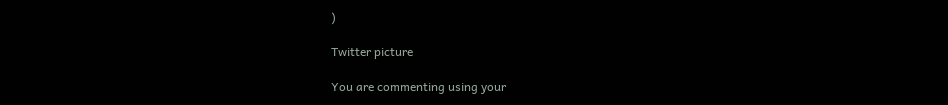)

Twitter picture

You are commenting using your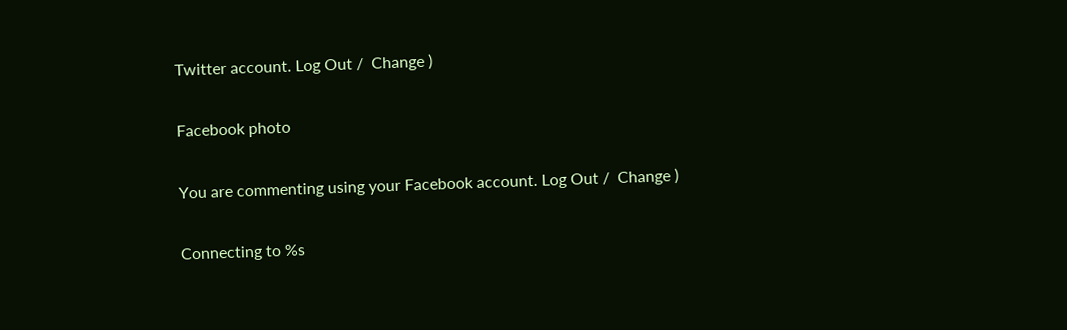Twitter account. Log Out /  Change )

Facebook photo

You are commenting using your Facebook account. Log Out /  Change )

Connecting to %s